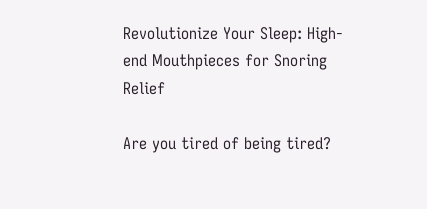Revolutionize Your Sleep: High-end Mouthpieces for Snoring Relief

Are you tired of being tired?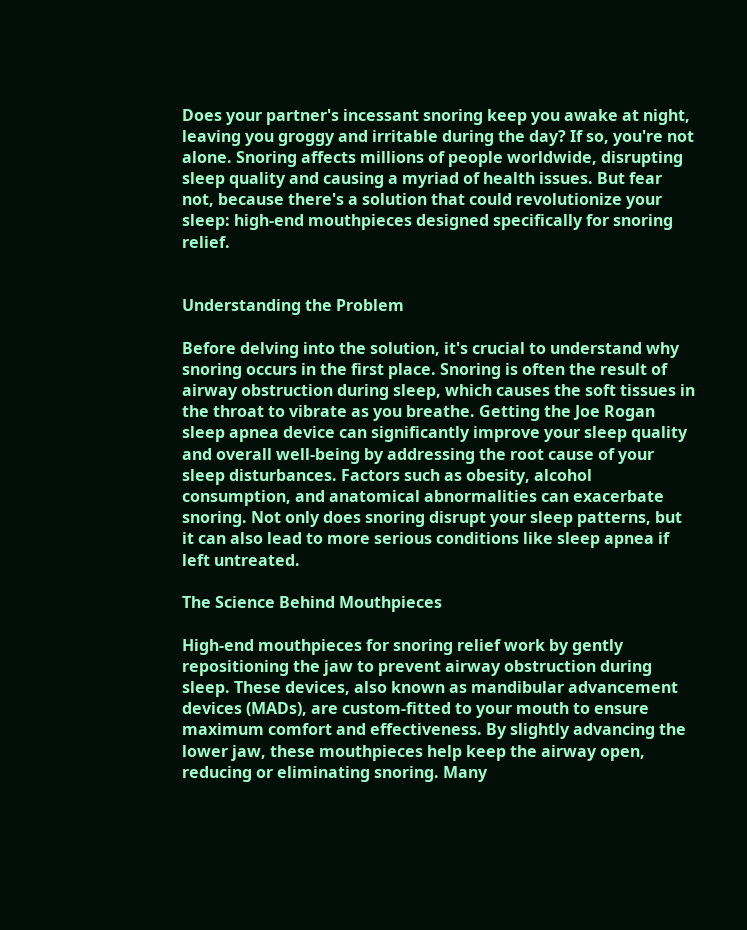Does your partner's incessant snoring keep you awake at night, leaving you groggy and irritable during the day? If so, you're not alone. Snoring affects millions of people worldwide, disrupting sleep quality and causing a myriad of health issues. But fear not, because there's a solution that could revolutionize your sleep: high-end mouthpieces designed specifically for snoring relief.


Understanding the Problem

Before delving into the solution, it's crucial to understand why snoring occurs in the first place. Snoring is often the result of airway obstruction during sleep, which causes the soft tissues in the throat to vibrate as you breathe. Getting the Joe Rogan sleep apnea device can significantly improve your sleep quality and overall well-being by addressing the root cause of your sleep disturbances. Factors such as obesity, alcohol consumption, and anatomical abnormalities can exacerbate snoring. Not only does snoring disrupt your sleep patterns, but it can also lead to more serious conditions like sleep apnea if left untreated.

The Science Behind Mouthpieces

High-end mouthpieces for snoring relief work by gently repositioning the jaw to prevent airway obstruction during sleep. These devices, also known as mandibular advancement devices (MADs), are custom-fitted to your mouth to ensure maximum comfort and effectiveness. By slightly advancing the lower jaw, these mouthpieces help keep the airway open, reducing or eliminating snoring. Many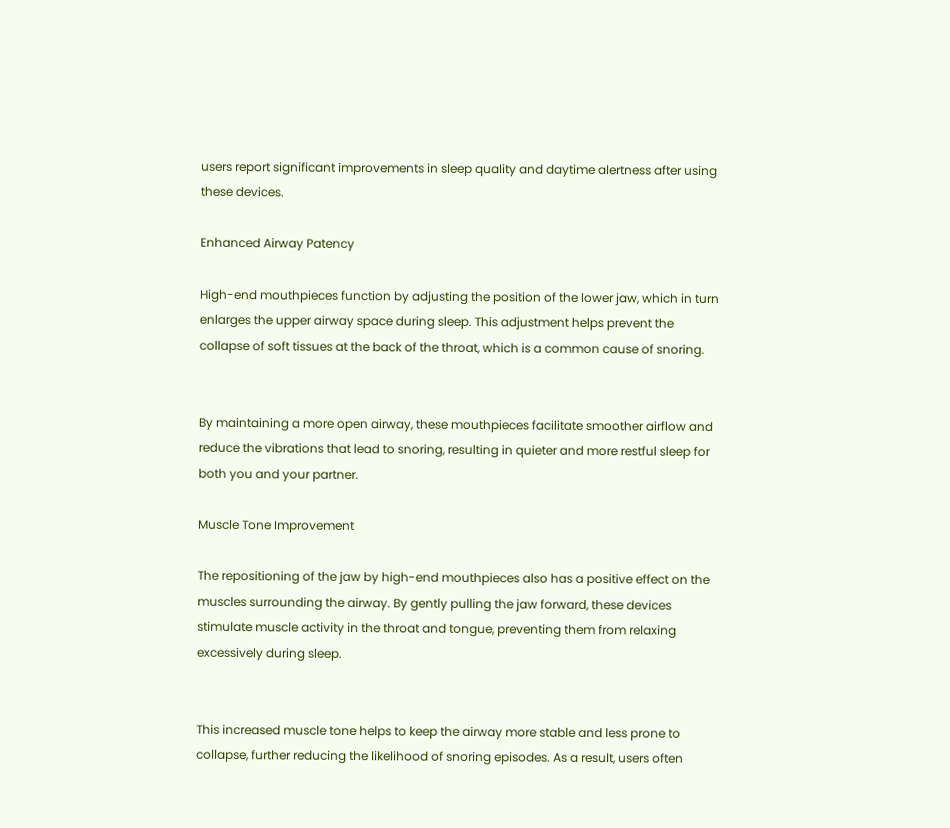users report significant improvements in sleep quality and daytime alertness after using these devices.

Enhanced Airway Patency

High-end mouthpieces function by adjusting the position of the lower jaw, which in turn enlarges the upper airway space during sleep. This adjustment helps prevent the collapse of soft tissues at the back of the throat, which is a common cause of snoring.


By maintaining a more open airway, these mouthpieces facilitate smoother airflow and reduce the vibrations that lead to snoring, resulting in quieter and more restful sleep for both you and your partner.

Muscle Tone Improvement

The repositioning of the jaw by high-end mouthpieces also has a positive effect on the muscles surrounding the airway. By gently pulling the jaw forward, these devices stimulate muscle activity in the throat and tongue, preventing them from relaxing excessively during sleep.


This increased muscle tone helps to keep the airway more stable and less prone to collapse, further reducing the likelihood of snoring episodes. As a result, users often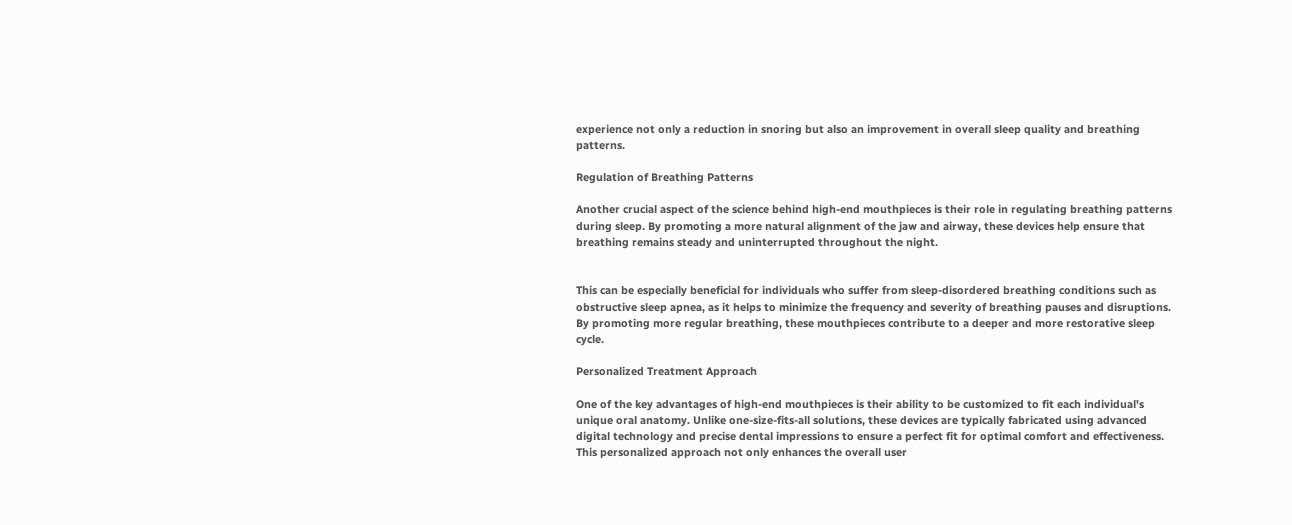experience not only a reduction in snoring but also an improvement in overall sleep quality and breathing patterns.

Regulation of Breathing Patterns

Another crucial aspect of the science behind high-end mouthpieces is their role in regulating breathing patterns during sleep. By promoting a more natural alignment of the jaw and airway, these devices help ensure that breathing remains steady and uninterrupted throughout the night.


This can be especially beneficial for individuals who suffer from sleep-disordered breathing conditions such as obstructive sleep apnea, as it helps to minimize the frequency and severity of breathing pauses and disruptions. By promoting more regular breathing, these mouthpieces contribute to a deeper and more restorative sleep cycle.

Personalized Treatment Approach

One of the key advantages of high-end mouthpieces is their ability to be customized to fit each individual's unique oral anatomy. Unlike one-size-fits-all solutions, these devices are typically fabricated using advanced digital technology and precise dental impressions to ensure a perfect fit for optimal comfort and effectiveness. This personalized approach not only enhances the overall user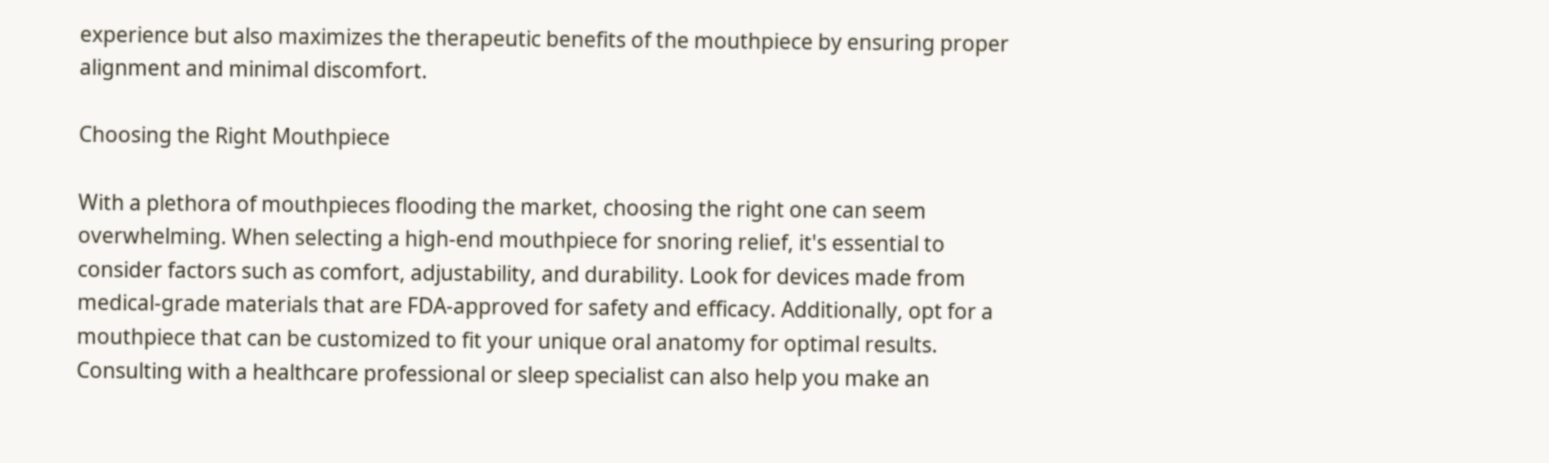experience but also maximizes the therapeutic benefits of the mouthpiece by ensuring proper alignment and minimal discomfort.

Choosing the Right Mouthpiece

With a plethora of mouthpieces flooding the market, choosing the right one can seem overwhelming. When selecting a high-end mouthpiece for snoring relief, it's essential to consider factors such as comfort, adjustability, and durability. Look for devices made from medical-grade materials that are FDA-approved for safety and efficacy. Additionally, opt for a mouthpiece that can be customized to fit your unique oral anatomy for optimal results. Consulting with a healthcare professional or sleep specialist can also help you make an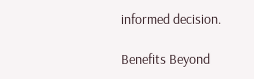informed decision.

Benefits Beyond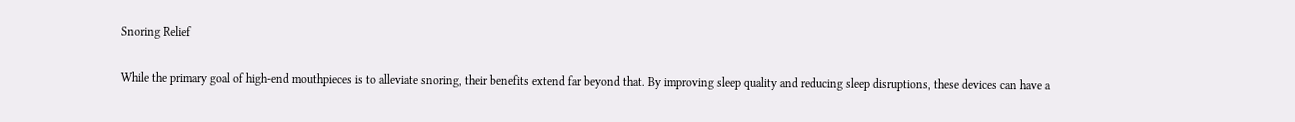Snoring Relief

While the primary goal of high-end mouthpieces is to alleviate snoring, their benefits extend far beyond that. By improving sleep quality and reducing sleep disruptions, these devices can have a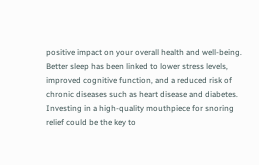positive impact on your overall health and well-being. Better sleep has been linked to lower stress levels, improved cognitive function, and a reduced risk of chronic diseases such as heart disease and diabetes. Investing in a high-quality mouthpiece for snoring relief could be the key to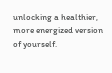unlocking a healthier, more energized version of yourself.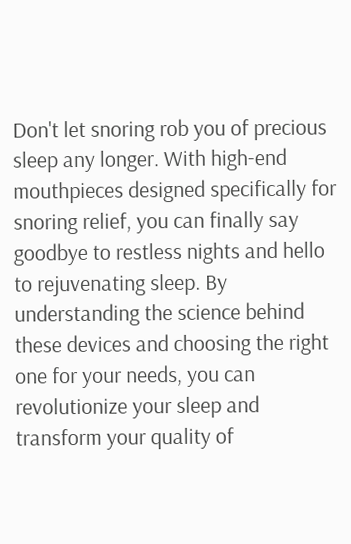Don't let snoring rob you of precious sleep any longer. With high-end mouthpieces designed specifically for snoring relief, you can finally say goodbye to restless nights and hello to rejuvenating sleep. By understanding the science behind these devices and choosing the right one for your needs, you can revolutionize your sleep and transform your quality of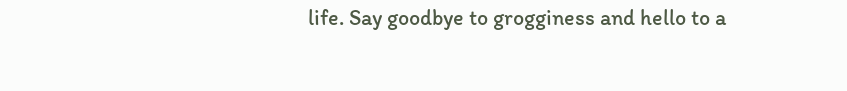life. Say goodbye to grogginess and hello to a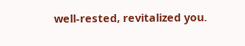well-rested, revitalized you.